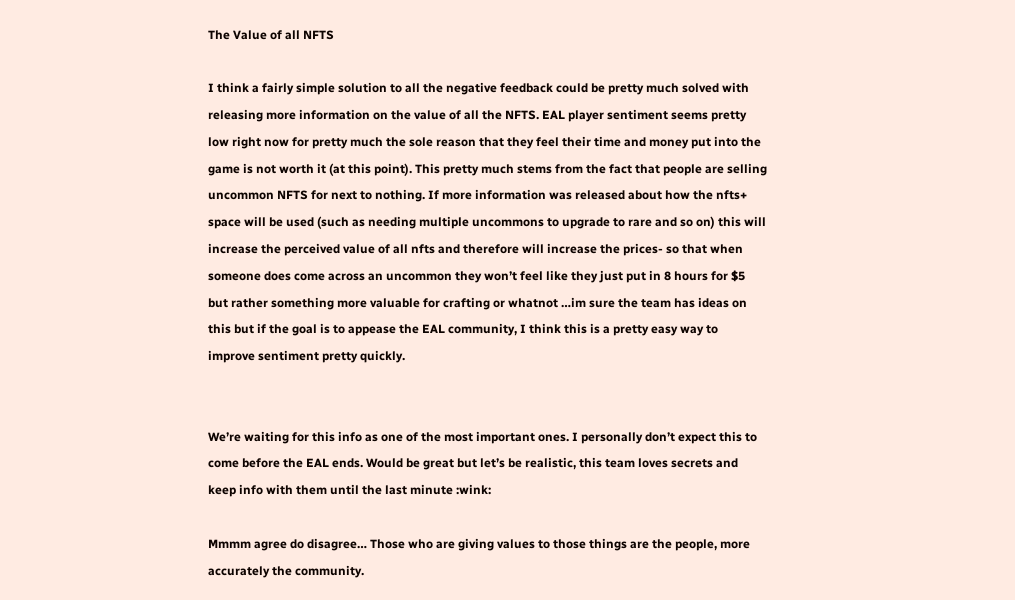The Value of all NFTS

I think a fairly simple solution to all the negative feedback could be pretty much solved with releasing more information on the value of all the NFTS. EAL player sentiment seems pretty low right now for pretty much the sole reason that they feel their time and money put into the game is not worth it (at this point). This pretty much stems from the fact that people are selling uncommon NFTS for next to nothing. If more information was released about how the nfts+ space will be used (such as needing multiple uncommons to upgrade to rare and so on) this will increase the perceived value of all nfts and therefore will increase the prices- so that when someone does come across an uncommon they won’t feel like they just put in 8 hours for $5 but rather something more valuable for crafting or whatnot …im sure the team has ideas on this but if the goal is to appease the EAL community, I think this is a pretty easy way to improve sentiment pretty quickly.


We’re waiting for this info as one of the most important ones. I personally don’t expect this to come before the EAL ends. Would be great but let’s be realistic, this team loves secrets and keep info with them until the last minute :wink:

Mmmm agree do disagree… Those who are giving values to those things are the people, more accurately the community.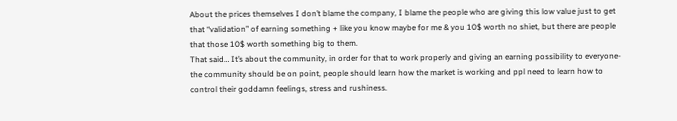About the prices themselves I don’t blame the company, I blame the people who are giving this low value just to get that “validation” of earning something + like you know maybe for me & you 10$ worth no shiet, but there are people that those 10$ worth something big to them.
That said… It’s about the community, in order for that to work properly and giving an earning possibility to everyone- the community should be on point, people should learn how the market is working and ppl need to learn how to control their goddamn feelings, stress and rushiness.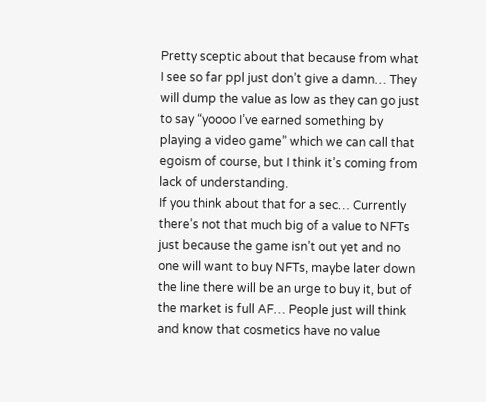Pretty sceptic about that because from what I see so far ppl just don’t give a damn… They will dump the value as low as they can go just to say “yoooo I’ve earned something by playing a video game” which we can call that egoism of course, but I think it’s coming from lack of understanding.
If you think about that for a sec… Currently there’s not that much big of a value to NFTs just because the game isn’t out yet and no one will want to buy NFTs, maybe later down the line there will be an urge to buy it, but of the market is full AF… People just will think and know that cosmetics have no value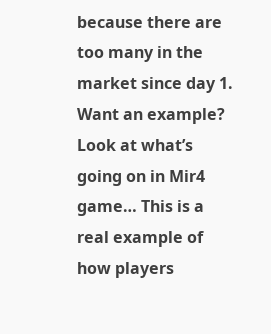because there are too many in the market since day 1.
Want an example? Look at what’s going on in Mir4 game… This is a real example of how players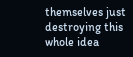themselves just destroying this whole idea